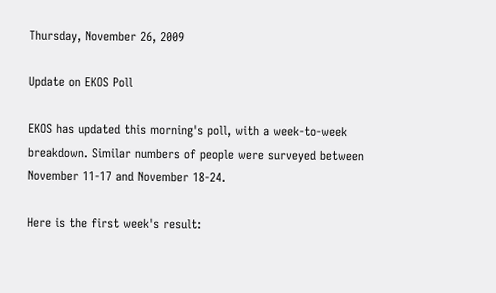Thursday, November 26, 2009

Update on EKOS Poll

EKOS has updated this morning's poll, with a week-to-week breakdown. Similar numbers of people were surveyed between November 11-17 and November 18-24.

Here is the first week's result: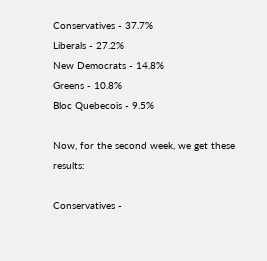Conservatives - 37.7%
Liberals - 27.2%
New Democrats - 14.8%
Greens - 10.8%
Bloc Quebecois - 9.5%

Now, for the second week, we get these results:

Conservatives -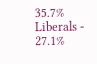35.7%
Liberals - 27.1%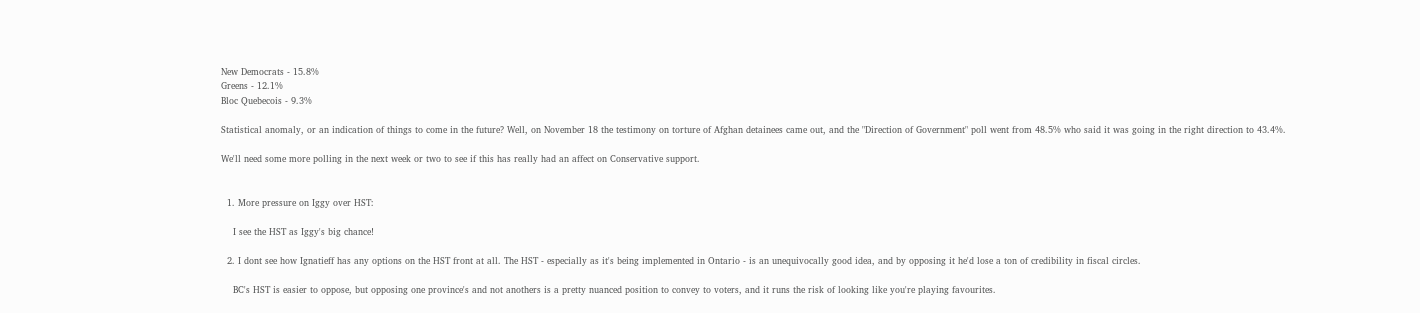New Democrats - 15.8%
Greens - 12.1%
Bloc Quebecois - 9.3%

Statistical anomaly, or an indication of things to come in the future? Well, on November 18 the testimony on torture of Afghan detainees came out, and the "Direction of Government" poll went from 48.5% who said it was going in the right direction to 43.4%.

We'll need some more polling in the next week or two to see if this has really had an affect on Conservative support.


  1. More pressure on Iggy over HST:

    I see the HST as Iggy's big chance!

  2. I dont see how Ignatieff has any options on the HST front at all. The HST - especially as it's being implemented in Ontario - is an unequivocally good idea, and by opposing it he'd lose a ton of credibility in fiscal circles.

    BC's HST is easier to oppose, but opposing one province's and not anothers is a pretty nuanced position to convey to voters, and it runs the risk of looking like you're playing favourites.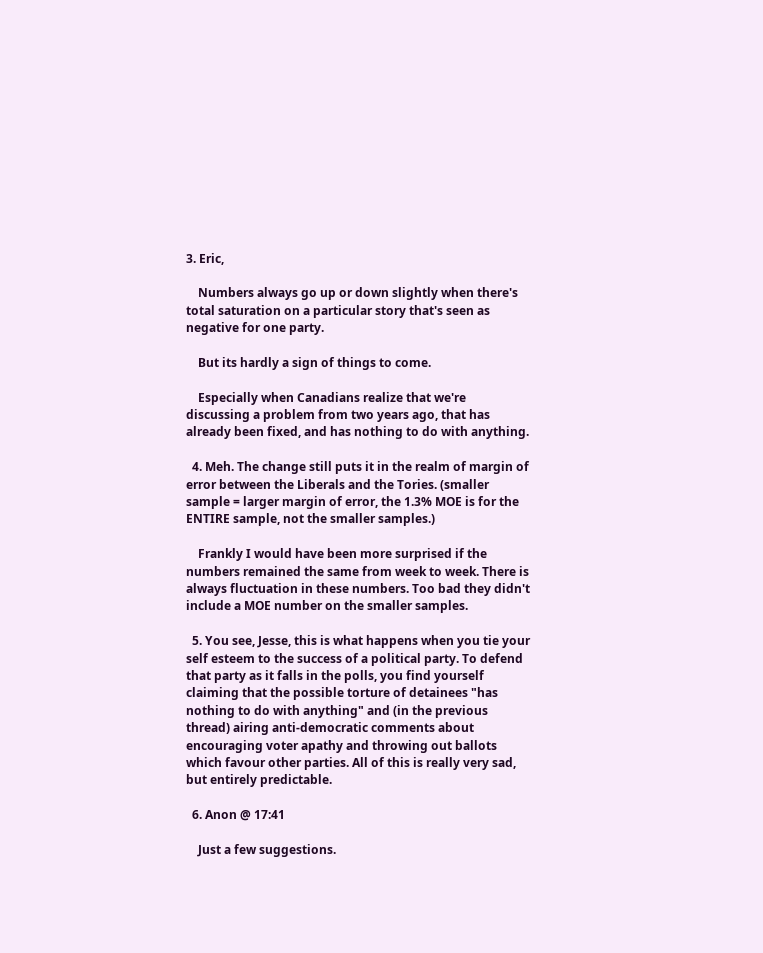3. Eric,

    Numbers always go up or down slightly when there's total saturation on a particular story that's seen as negative for one party.

    But its hardly a sign of things to come.

    Especially when Canadians realize that we're discussing a problem from two years ago, that has already been fixed, and has nothing to do with anything.

  4. Meh. The change still puts it in the realm of margin of error between the Liberals and the Tories. (smaller sample = larger margin of error, the 1.3% MOE is for the ENTIRE sample, not the smaller samples.)

    Frankly I would have been more surprised if the numbers remained the same from week to week. There is always fluctuation in these numbers. Too bad they didn't include a MOE number on the smaller samples.

  5. You see, Jesse, this is what happens when you tie your self esteem to the success of a political party. To defend that party as it falls in the polls, you find yourself claiming that the possible torture of detainees "has nothing to do with anything" and (in the previous thread) airing anti-democratic comments about encouraging voter apathy and throwing out ballots which favour other parties. All of this is really very sad, but entirely predictable.

  6. Anon @ 17:41

    Just a few suggestions.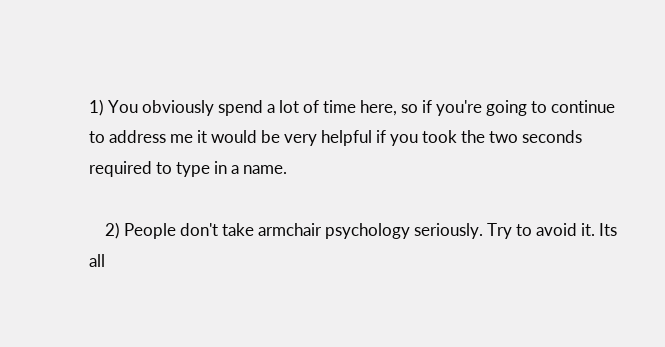1) You obviously spend a lot of time here, so if you're going to continue to address me it would be very helpful if you took the two seconds required to type in a name.

    2) People don't take armchair psychology seriously. Try to avoid it. Its all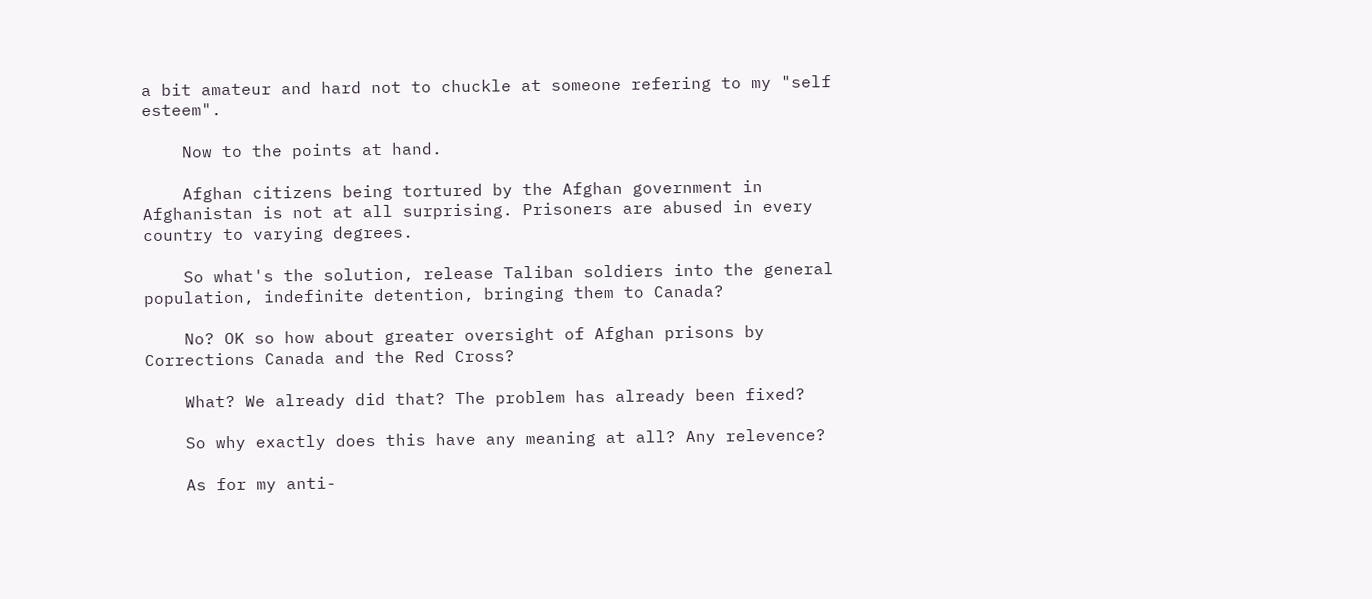a bit amateur and hard not to chuckle at someone refering to my "self esteem".

    Now to the points at hand.

    Afghan citizens being tortured by the Afghan government in Afghanistan is not at all surprising. Prisoners are abused in every country to varying degrees.

    So what's the solution, release Taliban soldiers into the general population, indefinite detention, bringing them to Canada?

    No? OK so how about greater oversight of Afghan prisons by Corrections Canada and the Red Cross?

    What? We already did that? The problem has already been fixed?

    So why exactly does this have any meaning at all? Any relevence?

    As for my anti-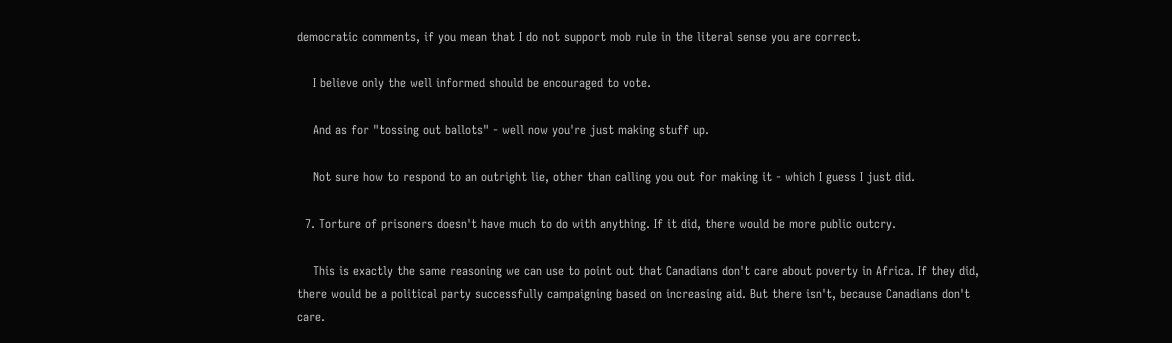democratic comments, if you mean that I do not support mob rule in the literal sense you are correct.

    I believe only the well informed should be encouraged to vote.

    And as for "tossing out ballots" - well now you're just making stuff up.

    Not sure how to respond to an outright lie, other than calling you out for making it - which I guess I just did.

  7. Torture of prisoners doesn't have much to do with anything. If it did, there would be more public outcry.

    This is exactly the same reasoning we can use to point out that Canadians don't care about poverty in Africa. If they did, there would be a political party successfully campaigning based on increasing aid. But there isn't, because Canadians don't care.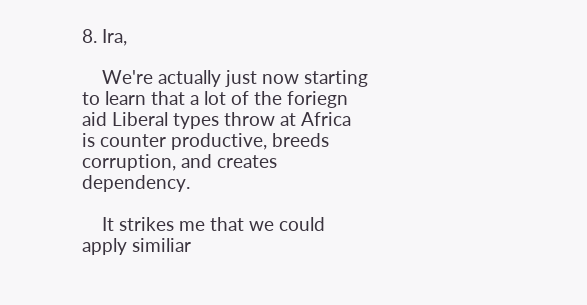8. Ira,

    We're actually just now starting to learn that a lot of the foriegn aid Liberal types throw at Africa is counter productive, breeds corruption, and creates dependency.

    It strikes me that we could apply similiar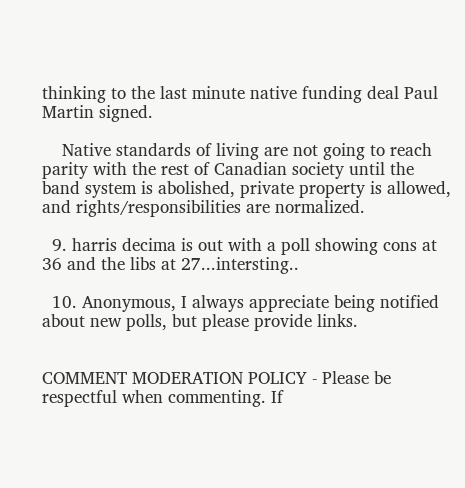thinking to the last minute native funding deal Paul Martin signed.

    Native standards of living are not going to reach parity with the rest of Canadian society until the band system is abolished, private property is allowed, and rights/responsibilities are normalized.

  9. harris decima is out with a poll showing cons at 36 and the libs at 27...intersting..

  10. Anonymous, I always appreciate being notified about new polls, but please provide links.


COMMENT MODERATION POLICY - Please be respectful when commenting. If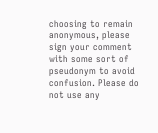choosing to remain anonymous, please sign your comment with some sort of pseudonym to avoid confusion. Please do not use any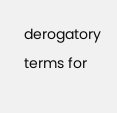derogatory terms for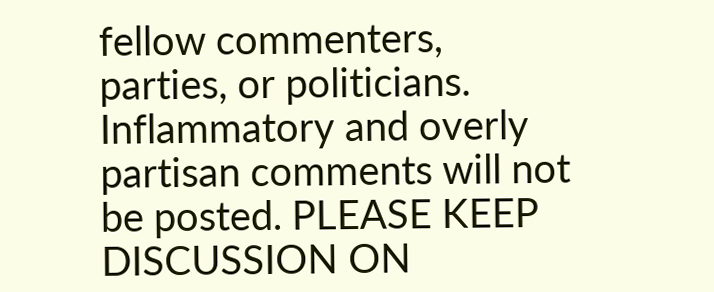fellow commenters, parties, or politicians. Inflammatory and overly partisan comments will not be posted. PLEASE KEEP DISCUSSION ON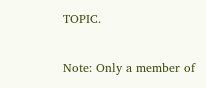TOPIC.

Note: Only a member of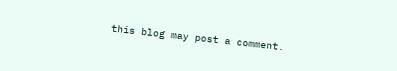this blog may post a comment.